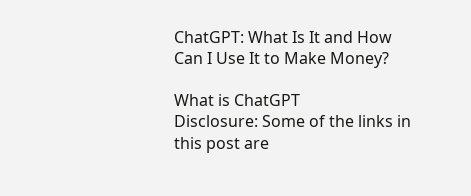ChatGPT: What Is It and How Can I Use It to Make Money?

What is ChatGPT
Disclosure: Some of the links in this post are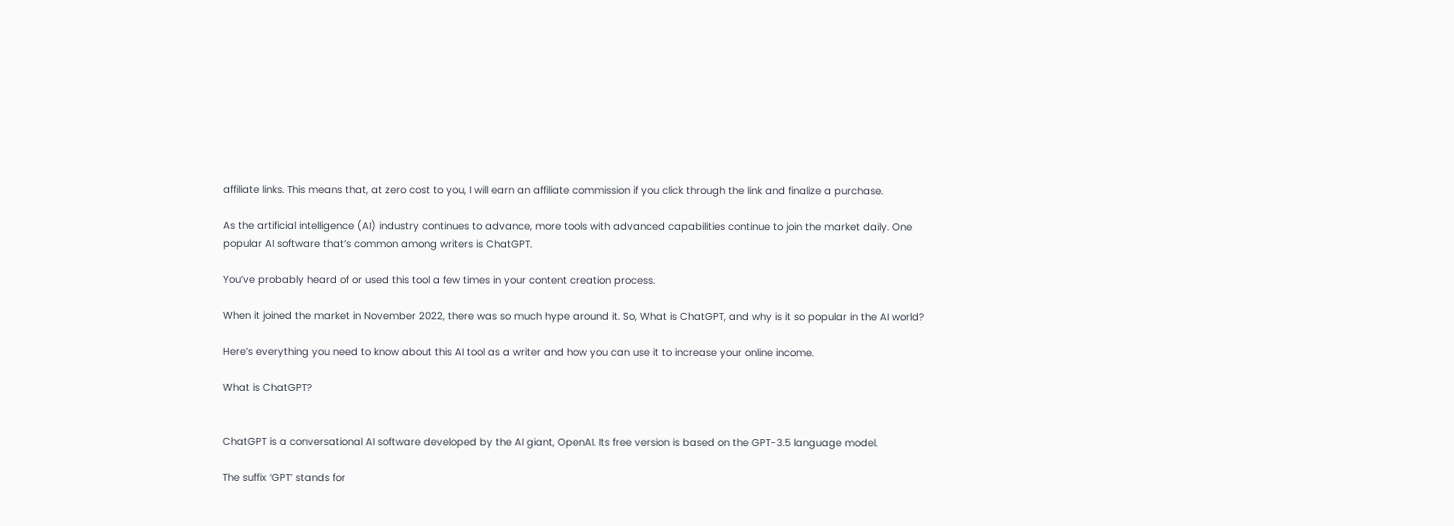affiliate links. This means that, at zero cost to you, I will earn an affiliate commission if you click through the link and finalize a purchase.

As the artificial intelligence (AI) industry continues to advance, more tools with advanced capabilities continue to join the market daily. One popular AI software that’s common among writers is ChatGPT.

You’ve probably heard of or used this tool a few times in your content creation process.

When it joined the market in November 2022, there was so much hype around it. So, What is ChatGPT, and why is it so popular in the AI world?

Here’s everything you need to know about this AI tool as a writer and how you can use it to increase your online income.

What is ChatGPT?


ChatGPT is a conversational AI software developed by the AI giant, OpenAI. Its free version is based on the GPT-3.5 language model.

The suffix ‘GPT’ stands for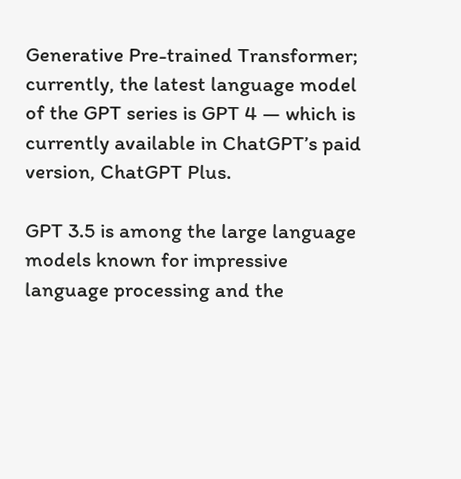Generative Pre-trained Transformer; currently, the latest language model of the GPT series is GPT 4 — which is currently available in ChatGPT’s paid version, ChatGPT Plus.

GPT 3.5 is among the large language models known for impressive language processing and the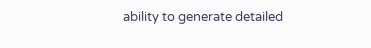ability to generate detailed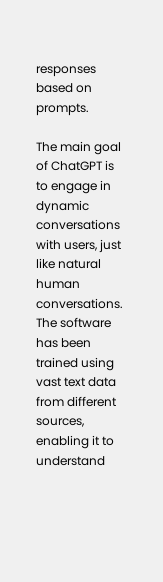responses based on prompts.

The main goal of ChatGPT is to engage in dynamic conversations with users, just like natural human conversations. The software has been trained using vast text data from different sources, enabling it to understand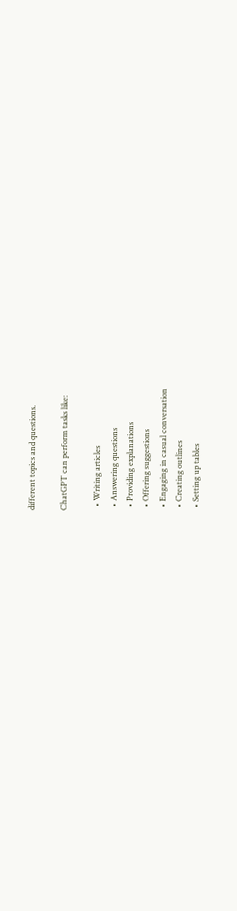different topics and questions.

ChatGPT can perform tasks like:

  • Writing articles
  • Answering questions
  • Providing explanations
  • Offering suggestions
  • Engaging in casual conversation
  • Creating outlines
  • Setting up tables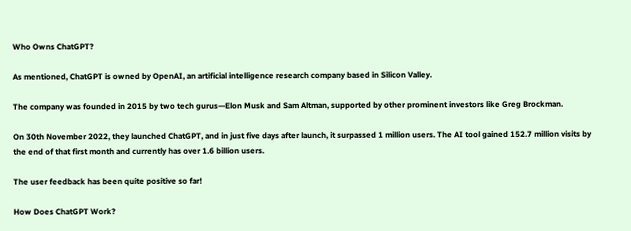Who Owns ChatGPT?

As mentioned, ChatGPT is owned by OpenAI, an artificial intelligence research company based in Silicon Valley.

The company was founded in 2015 by two tech gurus—Elon Musk and Sam Altman, supported by other prominent investors like Greg Brockman.

On 30th November 2022, they launched ChatGPT, and in just five days after launch, it surpassed 1 million users. The AI tool gained 152.7 million visits by the end of that first month and currently has over 1.6 billion users.

The user feedback has been quite positive so far!

How Does ChatGPT Work?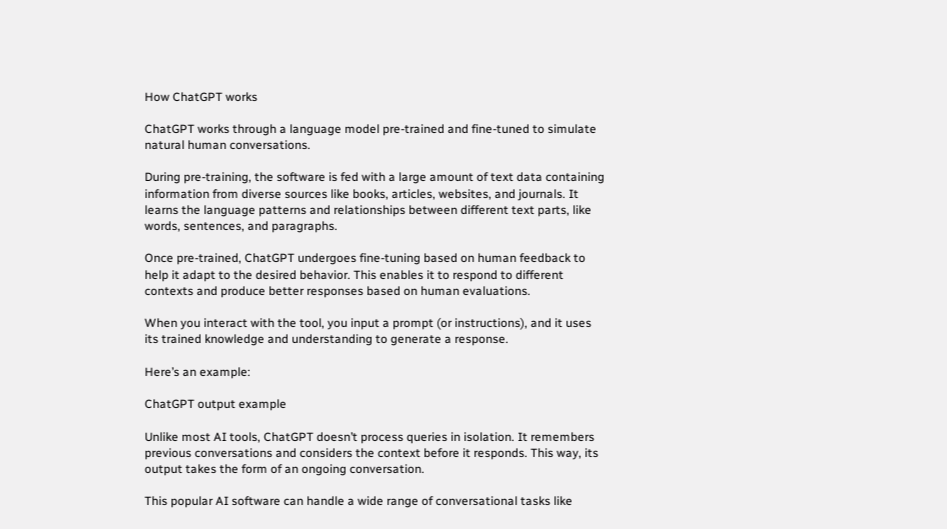How ChatGPT works

ChatGPT works through a language model pre-trained and fine-tuned to simulate natural human conversations.

During pre-training, the software is fed with a large amount of text data containing information from diverse sources like books, articles, websites, and journals. It learns the language patterns and relationships between different text parts, like words, sentences, and paragraphs.

Once pre-trained, ChatGPT undergoes fine-tuning based on human feedback to help it adapt to the desired behavior. This enables it to respond to different contexts and produce better responses based on human evaluations.

When you interact with the tool, you input a prompt (or instructions), and it uses its trained knowledge and understanding to generate a response.

Here’s an example:

ChatGPT output example

Unlike most AI tools, ChatGPT doesn’t process queries in isolation. It remembers previous conversations and considers the context before it responds. This way, its output takes the form of an ongoing conversation.

This popular AI software can handle a wide range of conversational tasks like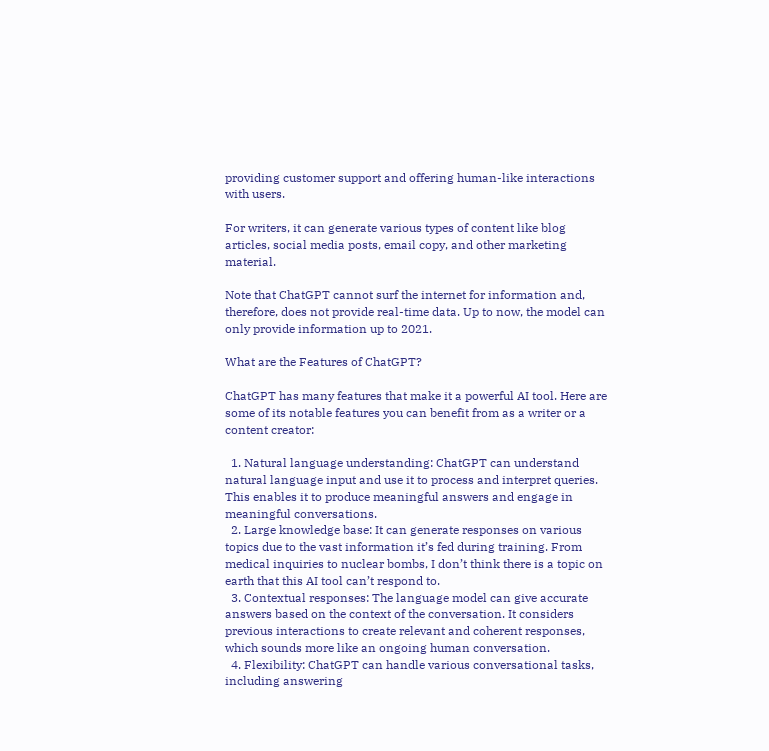providing customer support and offering human-like interactions with users.

For writers, it can generate various types of content like blog articles, social media posts, email copy, and other marketing material.

Note that ChatGPT cannot surf the internet for information and, therefore, does not provide real-time data. Up to now, the model can only provide information up to 2021.

What are the Features of ChatGPT?

ChatGPT has many features that make it a powerful AI tool. Here are some of its notable features you can benefit from as a writer or a content creator:

  1. Natural language understanding: ChatGPT can understand natural language input and use it to process and interpret queries. This enables it to produce meaningful answers and engage in meaningful conversations.
  2. Large knowledge base: It can generate responses on various topics due to the vast information it’s fed during training. From medical inquiries to nuclear bombs, I don’t think there is a topic on earth that this AI tool can’t respond to.
  3. Contextual responses: The language model can give accurate answers based on the context of the conversation. It considers previous interactions to create relevant and coherent responses, which sounds more like an ongoing human conversation.
  4. Flexibility: ChatGPT can handle various conversational tasks, including answering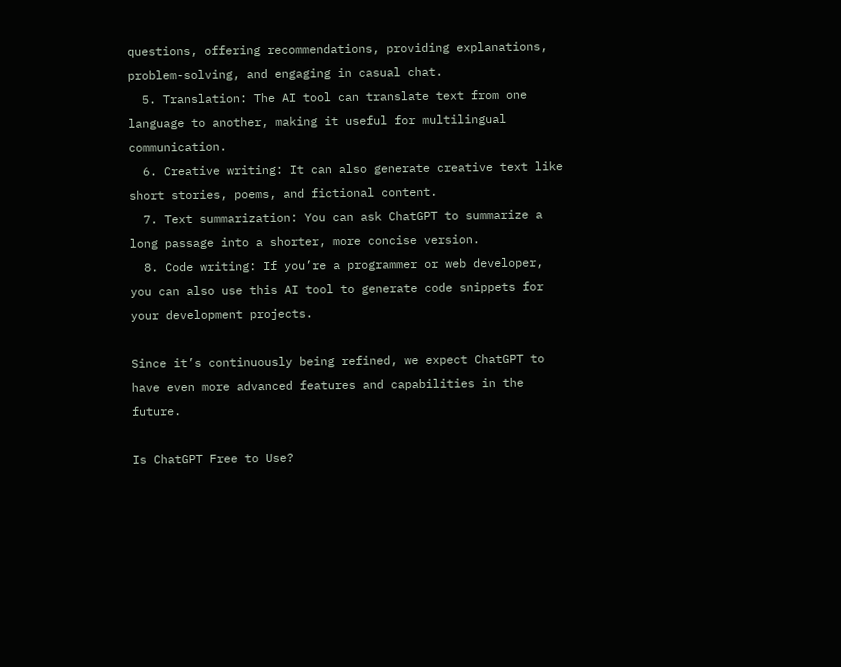questions, offering recommendations, providing explanations, problem-solving, and engaging in casual chat.
  5. Translation: The AI tool can translate text from one language to another, making it useful for multilingual communication.
  6. Creative writing: It can also generate creative text like short stories, poems, and fictional content.
  7. Text summarization: You can ask ChatGPT to summarize a long passage into a shorter, more concise version.
  8. Code writing: If you’re a programmer or web developer, you can also use this AI tool to generate code snippets for your development projects.

Since it’s continuously being refined, we expect ChatGPT to have even more advanced features and capabilities in the future.

Is ChatGPT Free to Use?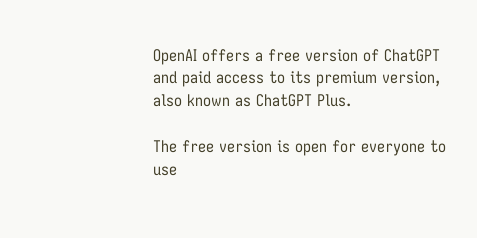OpenAI offers a free version of ChatGPT and paid access to its premium version, also known as ChatGPT Plus.

The free version is open for everyone to use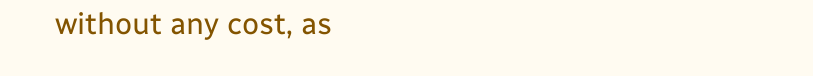without any cost, as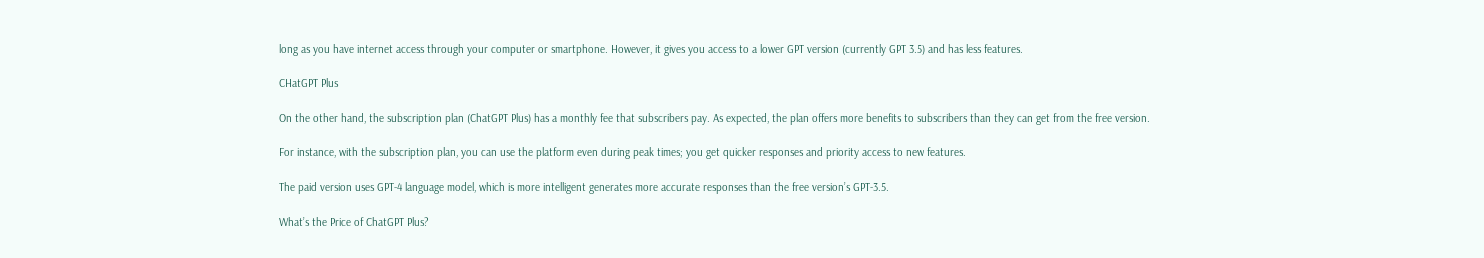long as you have internet access through your computer or smartphone. However, it gives you access to a lower GPT version (currently GPT 3.5) and has less features.

CHatGPT Plus

On the other hand, the subscription plan (ChatGPT Plus) has a monthly fee that subscribers pay. As expected, the plan offers more benefits to subscribers than they can get from the free version.

For instance, with the subscription plan, you can use the platform even during peak times; you get quicker responses and priority access to new features.

The paid version uses GPT-4 language model, which is more intelligent generates more accurate responses than the free version’s GPT-3.5.

What’s the Price of ChatGPT Plus?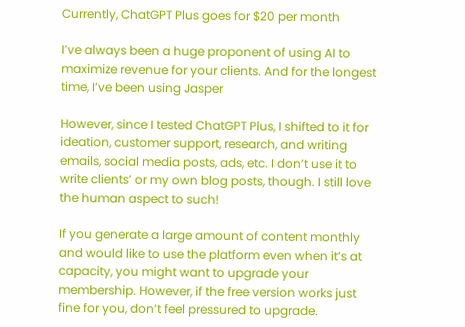Currently, ChatGPT Plus goes for $20 per month

I’ve always been a huge proponent of using AI to maximize revenue for your clients. And for the longest time, I’ve been using Jasper

However, since I tested ChatGPT Plus, I shifted to it for ideation, customer support, research, and writing emails, social media posts, ads, etc. I don’t use it to write clients’ or my own blog posts, though. I still love the human aspect to such!

If you generate a large amount of content monthly and would like to use the platform even when it’s at capacity, you might want to upgrade your membership. However, if the free version works just fine for you, don’t feel pressured to upgrade.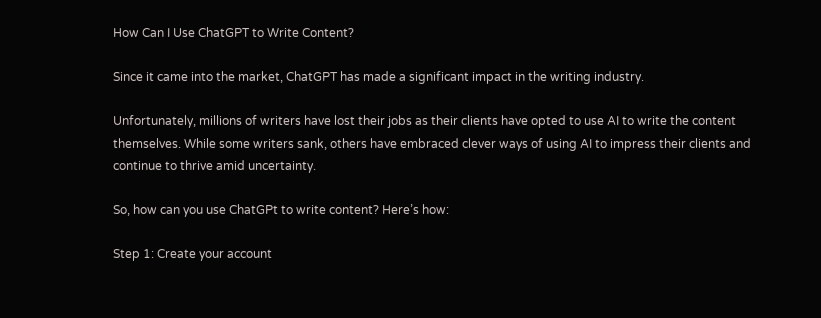How Can I Use ChatGPT to Write Content?

Since it came into the market, ChatGPT has made a significant impact in the writing industry.

Unfortunately, millions of writers have lost their jobs as their clients have opted to use AI to write the content themselves. While some writers sank, others have embraced clever ways of using AI to impress their clients and continue to thrive amid uncertainty.

So, how can you use ChatGPt to write content? Here’s how:

Step 1: Create your account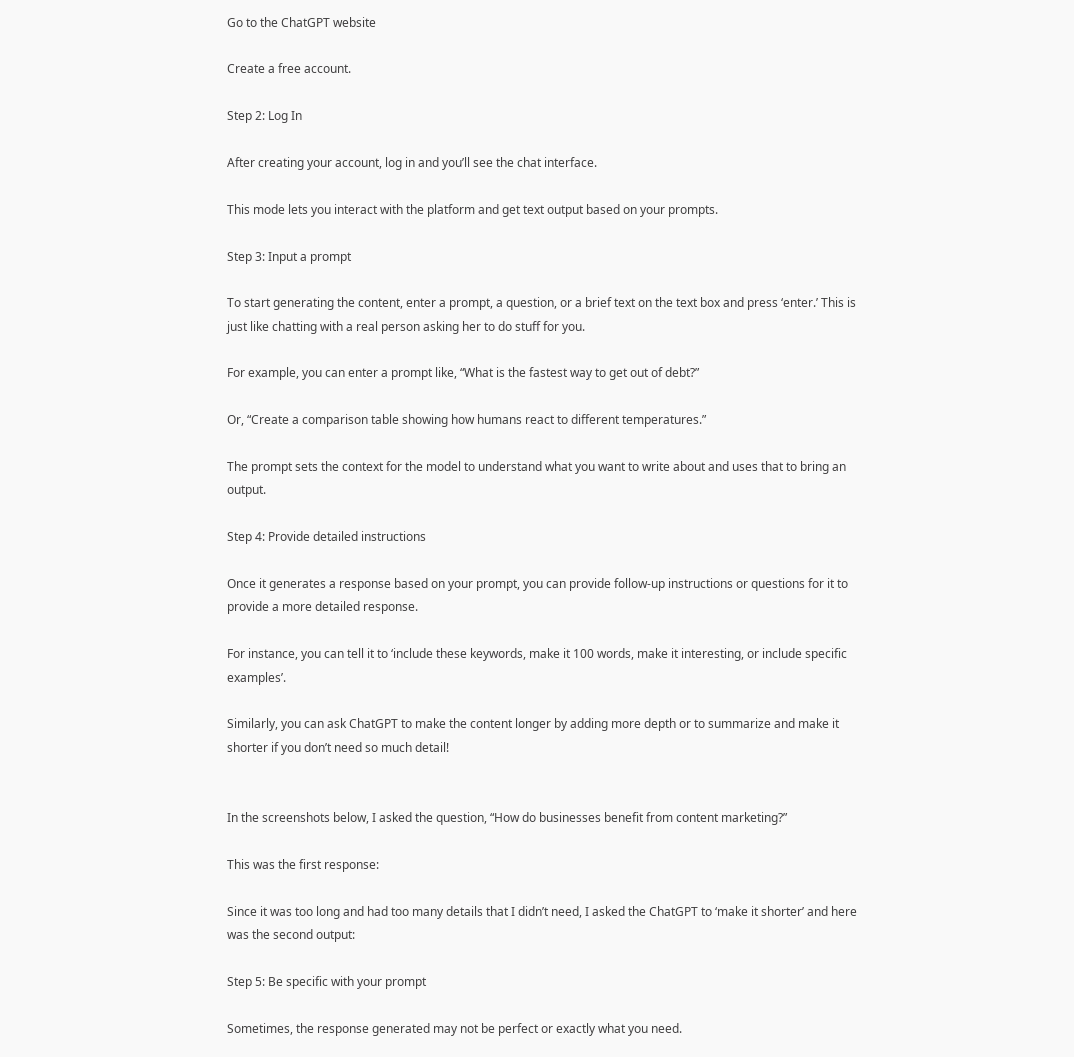Go to the ChatGPT website

Create a free account.

Step 2: Log In

After creating your account, log in and you’ll see the chat interface.

This mode lets you interact with the platform and get text output based on your prompts.

Step 3: Input a prompt

To start generating the content, enter a prompt, a question, or a brief text on the text box and press ‘enter.’ This is just like chatting with a real person asking her to do stuff for you.

For example, you can enter a prompt like, “What is the fastest way to get out of debt?”

Or, “Create a comparison table showing how humans react to different temperatures.”

The prompt sets the context for the model to understand what you want to write about and uses that to bring an output.

Step 4: Provide detailed instructions

Once it generates a response based on your prompt, you can provide follow-up instructions or questions for it to provide a more detailed response.

For instance, you can tell it to ‘include these keywords, make it 100 words, make it interesting, or include specific examples’.

Similarly, you can ask ChatGPT to make the content longer by adding more depth or to summarize and make it shorter if you don’t need so much detail!


In the screenshots below, I asked the question, “How do businesses benefit from content marketing?”

This was the first response:

Since it was too long and had too many details that I didn’t need, I asked the ChatGPT to ‘make it shorter’ and here was the second output:

Step 5: Be specific with your prompt

Sometimes, the response generated may not be perfect or exactly what you need.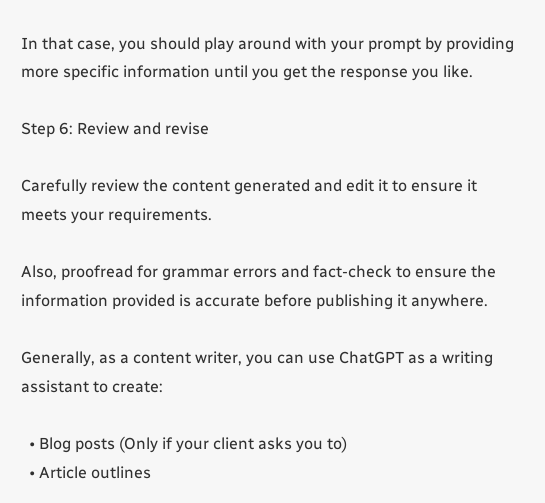In that case, you should play around with your prompt by providing more specific information until you get the response you like.

Step 6: Review and revise

Carefully review the content generated and edit it to ensure it meets your requirements.

Also, proofread for grammar errors and fact-check to ensure the information provided is accurate before publishing it anywhere.

Generally, as a content writer, you can use ChatGPT as a writing assistant to create:

  • Blog posts (Only if your client asks you to)
  • Article outlines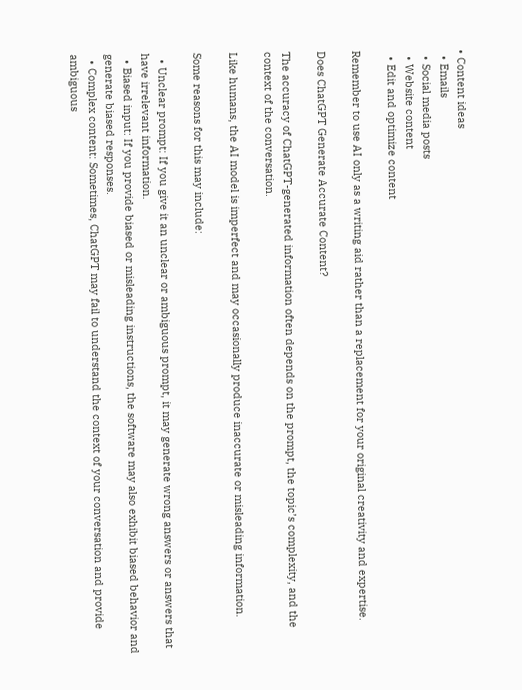• Content ideas
  • Emails
  • Social media posts
  • Website content
  • Edit and optimize content

Remember to use AI only as a writing aid rather than a replacement for your original creativity and expertise.

Does ChatGPT Generate Accurate Content?

The accuracy of ChatGPT-generated information often depends on the prompt, the topic’s complexity, and the context of the conversation.

Like humans, the AI model is imperfect and may occasionally produce inaccurate or misleading information.

Some reasons for this may include:

  • Unclear prompt: If you give it an unclear or ambiguous prompt, it may generate wrong answers or answers that have irrelevant information.
  • Biased input: If you provide biased or misleading instructions, the software may also exhibit biased behavior and generate biased responses.
  • Complex content: Sometimes, ChatGPT may fail to understand the context of your conversation and provide ambiguous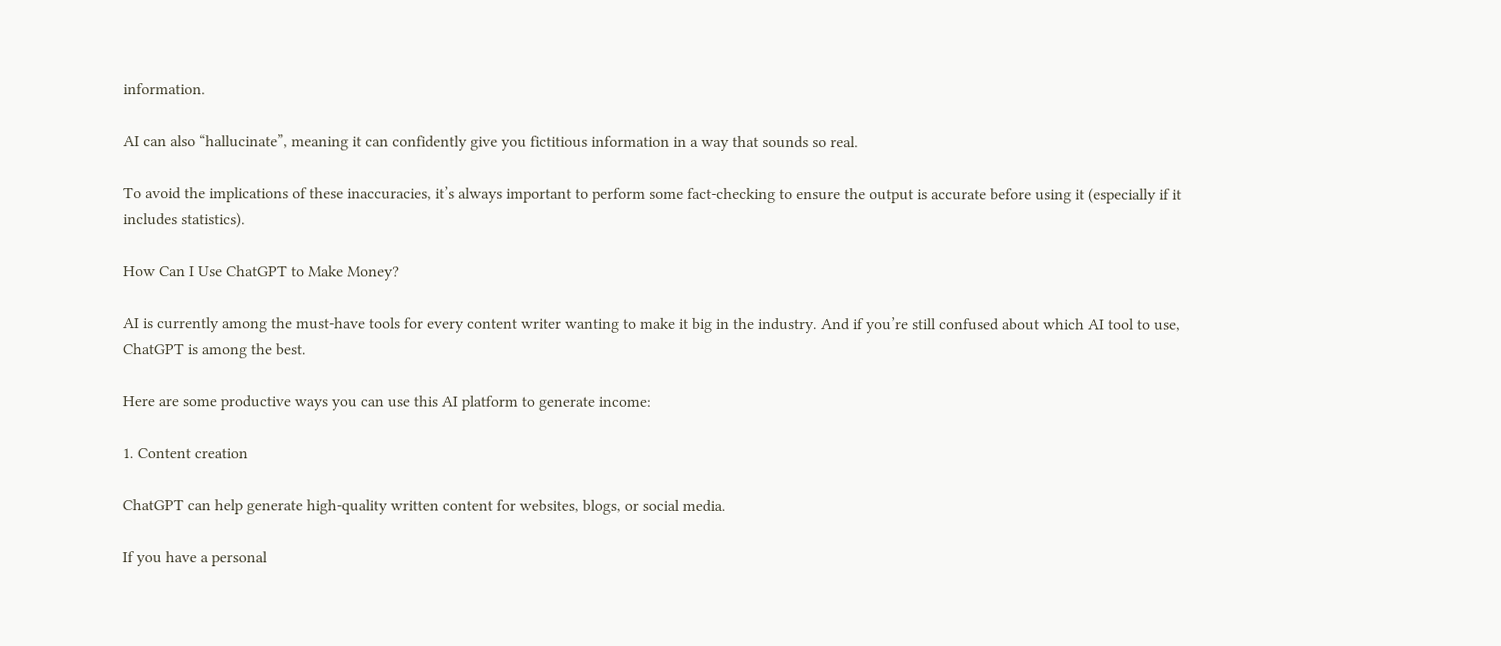information.

AI can also “hallucinate”, meaning it can confidently give you fictitious information in a way that sounds so real.

To avoid the implications of these inaccuracies, it’s always important to perform some fact-checking to ensure the output is accurate before using it (especially if it includes statistics).

How Can I Use ChatGPT to Make Money?

AI is currently among the must-have tools for every content writer wanting to make it big in the industry. And if you’re still confused about which AI tool to use, ChatGPT is among the best.

Here are some productive ways you can use this AI platform to generate income:

1. Content creation

ChatGPT can help generate high-quality written content for websites, blogs, or social media.

If you have a personal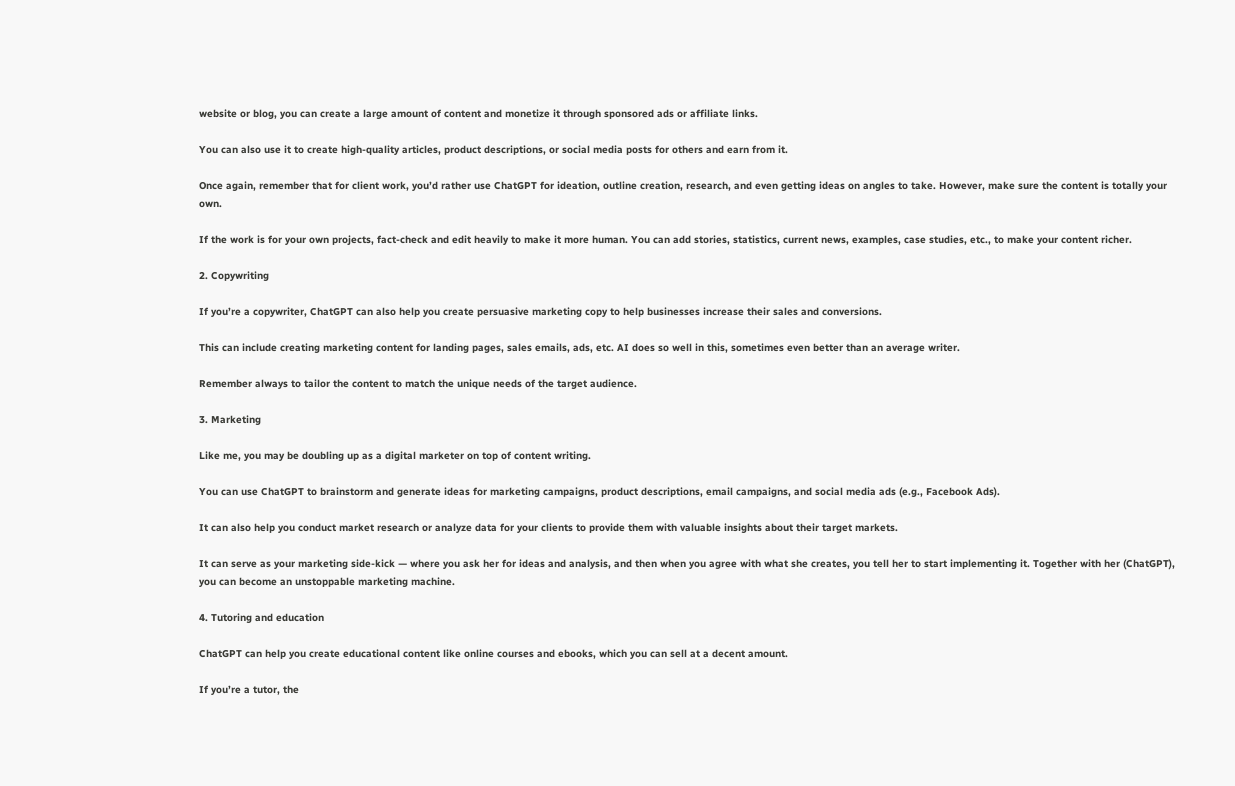website or blog, you can create a large amount of content and monetize it through sponsored ads or affiliate links.

You can also use it to create high-quality articles, product descriptions, or social media posts for others and earn from it.

Once again, remember that for client work, you’d rather use ChatGPT for ideation, outline creation, research, and even getting ideas on angles to take. However, make sure the content is totally your own.

If the work is for your own projects, fact-check and edit heavily to make it more human. You can add stories, statistics, current news, examples, case studies, etc., to make your content richer.

2. Copywriting

If you’re a copywriter, ChatGPT can also help you create persuasive marketing copy to help businesses increase their sales and conversions.

This can include creating marketing content for landing pages, sales emails, ads, etc. AI does so well in this, sometimes even better than an average writer.

Remember always to tailor the content to match the unique needs of the target audience.

3. Marketing

Like me, you may be doubling up as a digital marketer on top of content writing.

You can use ChatGPT to brainstorm and generate ideas for marketing campaigns, product descriptions, email campaigns, and social media ads (e.g., Facebook Ads).

It can also help you conduct market research or analyze data for your clients to provide them with valuable insights about their target markets.

It can serve as your marketing side-kick — where you ask her for ideas and analysis, and then when you agree with what she creates, you tell her to start implementing it. Together with her (ChatGPT), you can become an unstoppable marketing machine.

4. Tutoring and education

ChatGPT can help you create educational content like online courses and ebooks, which you can sell at a decent amount.

If you’re a tutor, the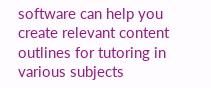software can help you create relevant content outlines for tutoring in various subjects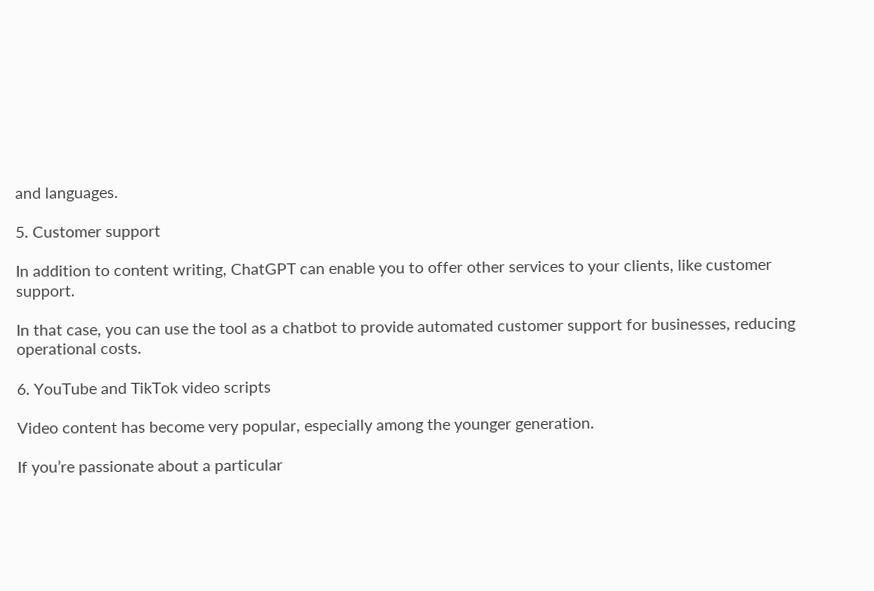and languages.

5. Customer support

In addition to content writing, ChatGPT can enable you to offer other services to your clients, like customer support.

In that case, you can use the tool as a chatbot to provide automated customer support for businesses, reducing operational costs.

6. YouTube and TikTok video scripts

Video content has become very popular, especially among the younger generation.

If you’re passionate about a particular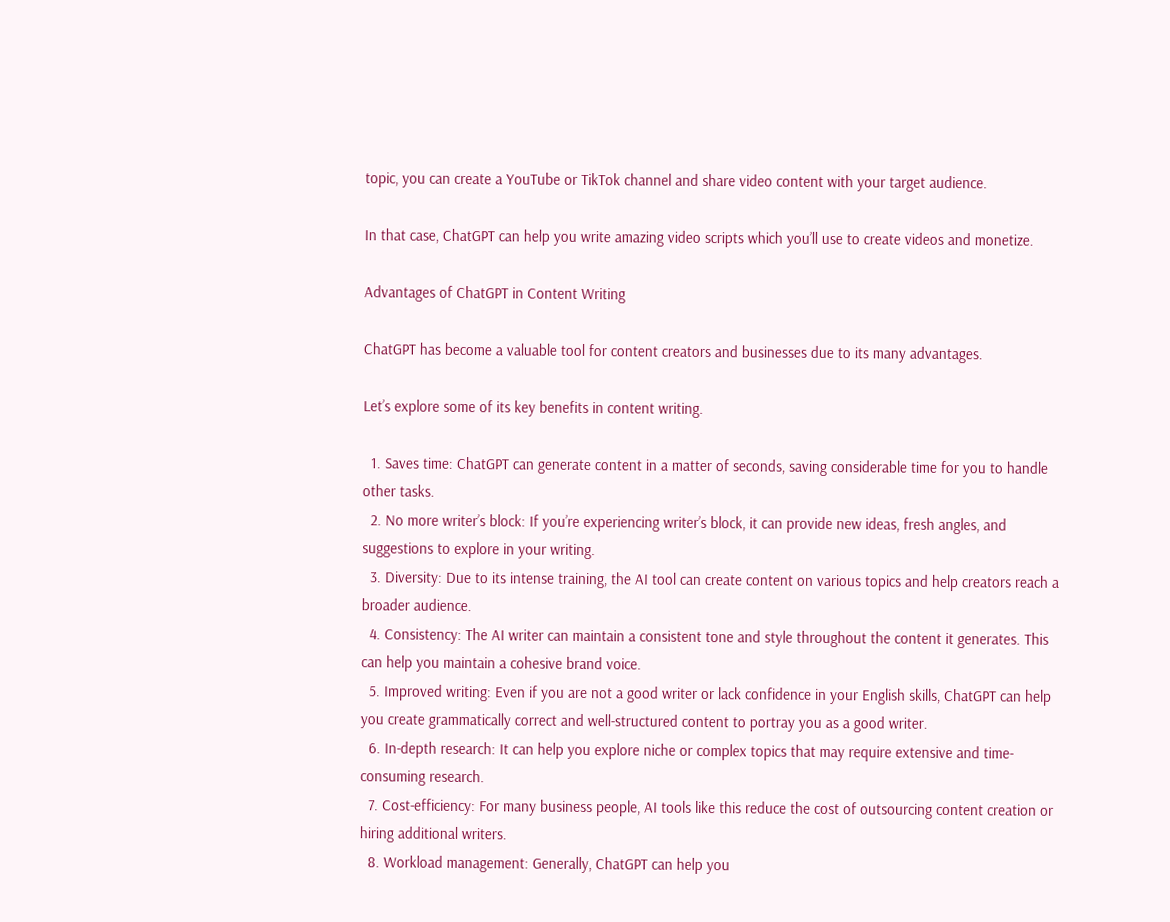topic, you can create a YouTube or TikTok channel and share video content with your target audience.

In that case, ChatGPT can help you write amazing video scripts which you’ll use to create videos and monetize.

Advantages of ChatGPT in Content Writing

ChatGPT has become a valuable tool for content creators and businesses due to its many advantages.

Let’s explore some of its key benefits in content writing.

  1. Saves time: ChatGPT can generate content in a matter of seconds, saving considerable time for you to handle other tasks.
  2. No more writer’s block: If you’re experiencing writer’s block, it can provide new ideas, fresh angles, and suggestions to explore in your writing.
  3. Diversity: Due to its intense training, the AI tool can create content on various topics and help creators reach a broader audience.
  4. Consistency: The AI writer can maintain a consistent tone and style throughout the content it generates. This can help you maintain a cohesive brand voice.
  5. Improved writing: Even if you are not a good writer or lack confidence in your English skills, ChatGPT can help you create grammatically correct and well-structured content to portray you as a good writer.
  6. In-depth research: It can help you explore niche or complex topics that may require extensive and time-consuming research.
  7. Cost-efficiency: For many business people, AI tools like this reduce the cost of outsourcing content creation or hiring additional writers.
  8. Workload management: Generally, ChatGPT can help you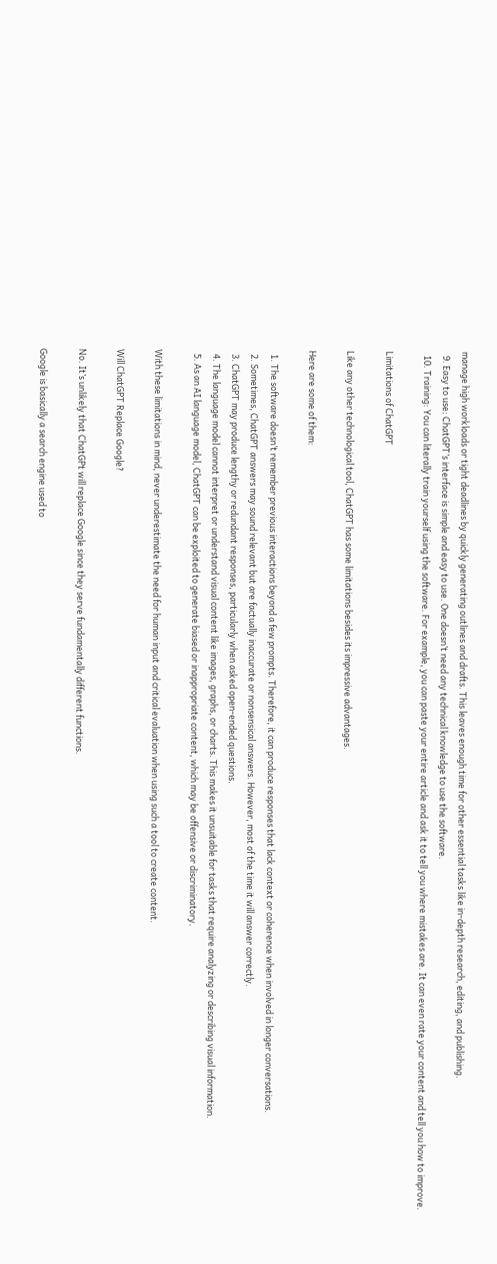manage high workloads or tight deadlines by quickly generating outlines and drafts. This leaves enough time for other essential tasks like in-depth research, editing, and publishing.
  9. Easy to use: ChatGPT’s interface is simple and easy to use. One doesn’t need any technical knowledge to use the software.
  10. Training: You can literally train yourself using the software. For example, you can paste your entire article and ask it to tell you where mistakes are. It can even rate your content and tell you how to improve.

Limitations of ChatGPT

Like any other technological tool, ChatGPT has some limitations besides its impressive advantages.

Here are some of them:

  1. The software doesn’t remember previous interactions beyond a few prompts. Therefore, it can produce responses that lack context or coherence when involved in longer conversations.
  2. Sometimes, ChatGPT answers may sound relevant but are factually inaccurate or nonsensical answers. However, most of the time it will answer correctly.
  3. ChatGPT may produce lengthy or redundant responses, particularly when asked open-ended questions.
  4. The language model cannot interpret or understand visual content like images, graphs, or charts. This makes it unsuitable for tasks that require analyzing or describing visual information.
  5. As an AI language model, ChatGPT can be exploited to generate biased or inappropriate content, which may be offensive or discriminatory.

With these limitations in mind, never underestimate the need for human input and critical evaluation when using such a tool to create content.

Will ChatGPT Replace Google?

No. It’s unlikely that ChatGPt will replace Google since they serve fundamentally different functions.

Google is basically a search engine used to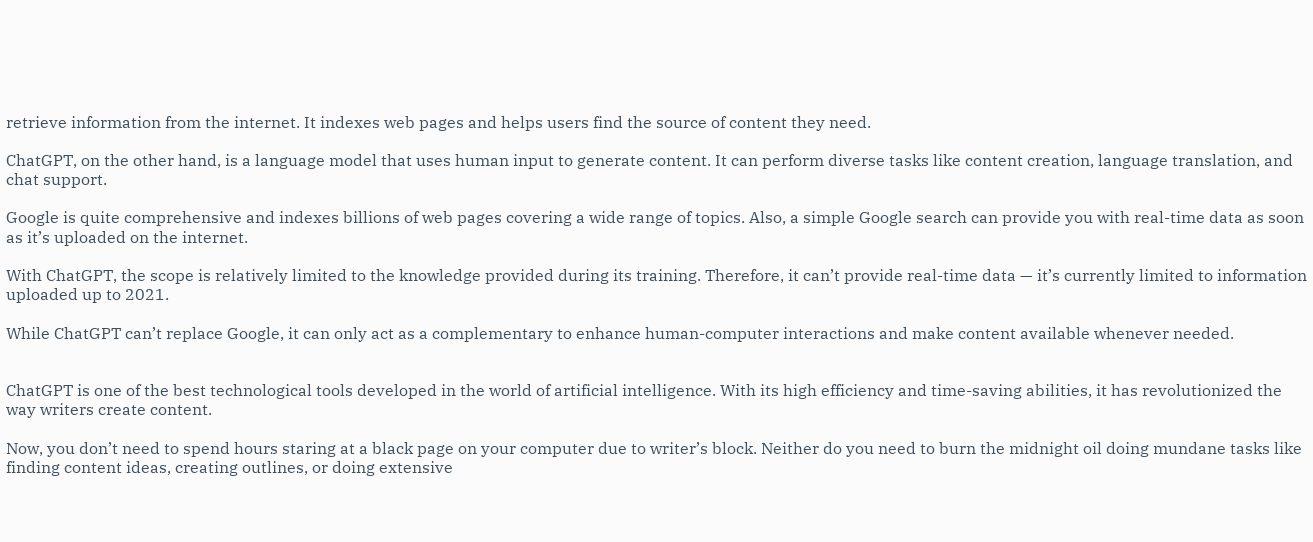retrieve information from the internet. It indexes web pages and helps users find the source of content they need.

ChatGPT, on the other hand, is a language model that uses human input to generate content. It can perform diverse tasks like content creation, language translation, and chat support.

Google is quite comprehensive and indexes billions of web pages covering a wide range of topics. Also, a simple Google search can provide you with real-time data as soon as it’s uploaded on the internet.

With ChatGPT, the scope is relatively limited to the knowledge provided during its training. Therefore, it can’t provide real-time data — it’s currently limited to information uploaded up to 2021.

While ChatGPT can’t replace Google, it can only act as a complementary to enhance human-computer interactions and make content available whenever needed.


ChatGPT is one of the best technological tools developed in the world of artificial intelligence. With its high efficiency and time-saving abilities, it has revolutionized the way writers create content.

Now, you don’t need to spend hours staring at a black page on your computer due to writer’s block. Neither do you need to burn the midnight oil doing mundane tasks like finding content ideas, creating outlines, or doing extensive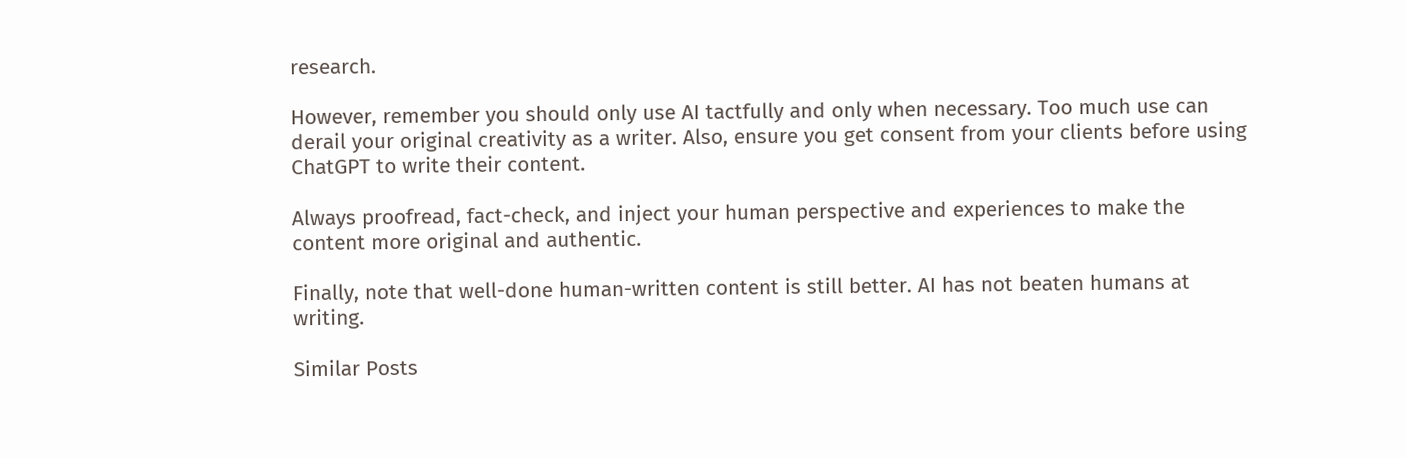research.

However, remember you should only use AI tactfully and only when necessary. Too much use can derail your original creativity as a writer. Also, ensure you get consent from your clients before using ChatGPT to write their content.

Always proofread, fact-check, and inject your human perspective and experiences to make the content more original and authentic.

Finally, note that well-done human-written content is still better. AI has not beaten humans at writing.

Similar Posts